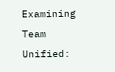Examining Team Unified: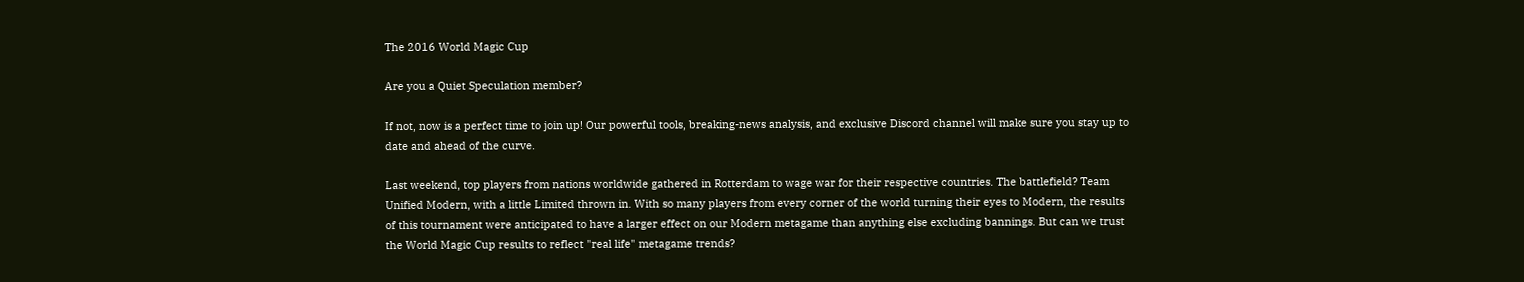The 2016 World Magic Cup

Are you a Quiet Speculation member?

If not, now is a perfect time to join up! Our powerful tools, breaking-news analysis, and exclusive Discord channel will make sure you stay up to date and ahead of the curve.

Last weekend, top players from nations worldwide gathered in Rotterdam to wage war for their respective countries. The battlefield? Team Unified Modern, with a little Limited thrown in. With so many players from every corner of the world turning their eyes to Modern, the results of this tournament were anticipated to have a larger effect on our Modern metagame than anything else excluding bannings. But can we trust the World Magic Cup results to reflect "real life" metagame trends?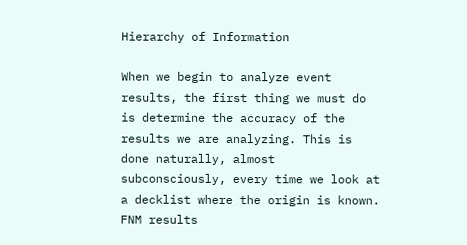Hierarchy of Information

When we begin to analyze event results, the first thing we must do is determine the accuracy of the results we are analyzing. This is done naturally, almost subconsciously, every time we look at a decklist where the origin is known. FNM results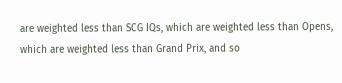are weighted less than SCG IQs, which are weighted less than Opens, which are weighted less than Grand Prix, and so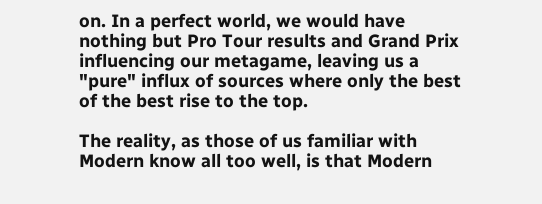on. In a perfect world, we would have nothing but Pro Tour results and Grand Prix influencing our metagame, leaving us a "pure" influx of sources where only the best of the best rise to the top.

The reality, as those of us familiar with Modern know all too well, is that Modern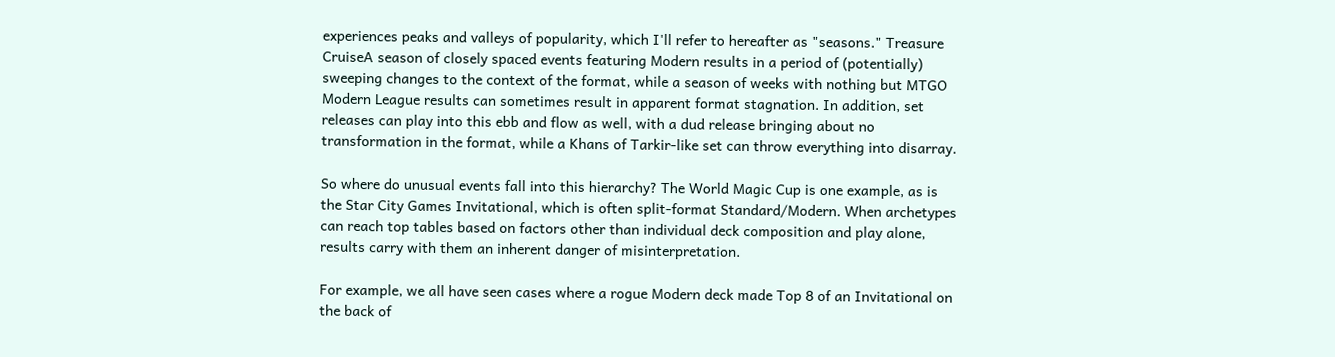experiences peaks and valleys of popularity, which I'll refer to hereafter as "seasons." Treasure CruiseA season of closely spaced events featuring Modern results in a period of (potentially) sweeping changes to the context of the format, while a season of weeks with nothing but MTGO Modern League results can sometimes result in apparent format stagnation. In addition, set releases can play into this ebb and flow as well, with a dud release bringing about no transformation in the format, while a Khans of Tarkir-like set can throw everything into disarray.

So where do unusual events fall into this hierarchy? The World Magic Cup is one example, as is the Star City Games Invitational, which is often split-format Standard/Modern. When archetypes can reach top tables based on factors other than individual deck composition and play alone, results carry with them an inherent danger of misinterpretation.

For example, we all have seen cases where a rogue Modern deck made Top 8 of an Invitational on the back of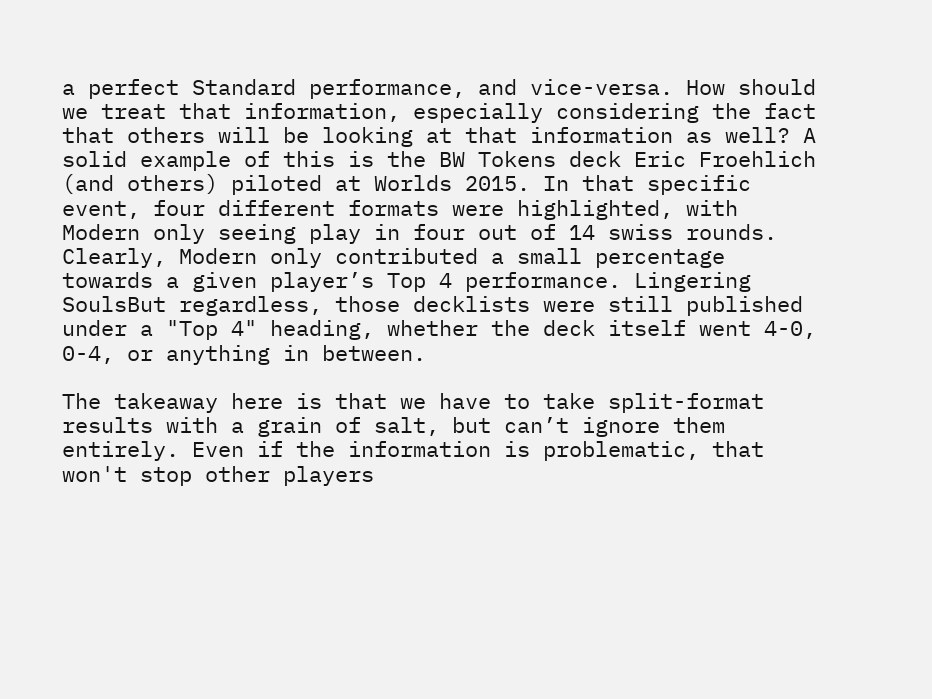a perfect Standard performance, and vice-versa. How should we treat that information, especially considering the fact that others will be looking at that information as well? A solid example of this is the BW Tokens deck Eric Froehlich (and others) piloted at Worlds 2015. In that specific event, four different formats were highlighted, with Modern only seeing play in four out of 14 swiss rounds. Clearly, Modern only contributed a small percentage towards a given player’s Top 4 performance. Lingering SoulsBut regardless, those decklists were still published under a "Top 4" heading, whether the deck itself went 4-0, 0-4, or anything in between.

The takeaway here is that we have to take split-format results with a grain of salt, but can’t ignore them entirely. Even if the information is problematic, that won't stop other players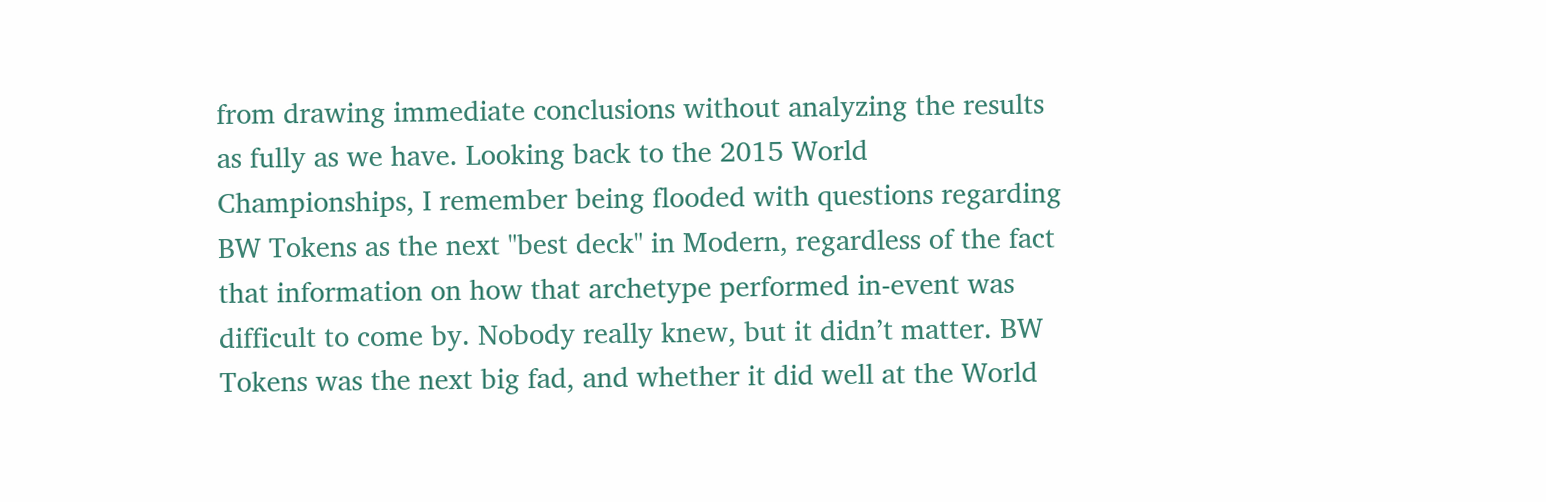from drawing immediate conclusions without analyzing the results as fully as we have. Looking back to the 2015 World Championships, I remember being flooded with questions regarding BW Tokens as the next "best deck" in Modern, regardless of the fact that information on how that archetype performed in-event was difficult to come by. Nobody really knew, but it didn’t matter. BW Tokens was the next big fad, and whether it did well at the World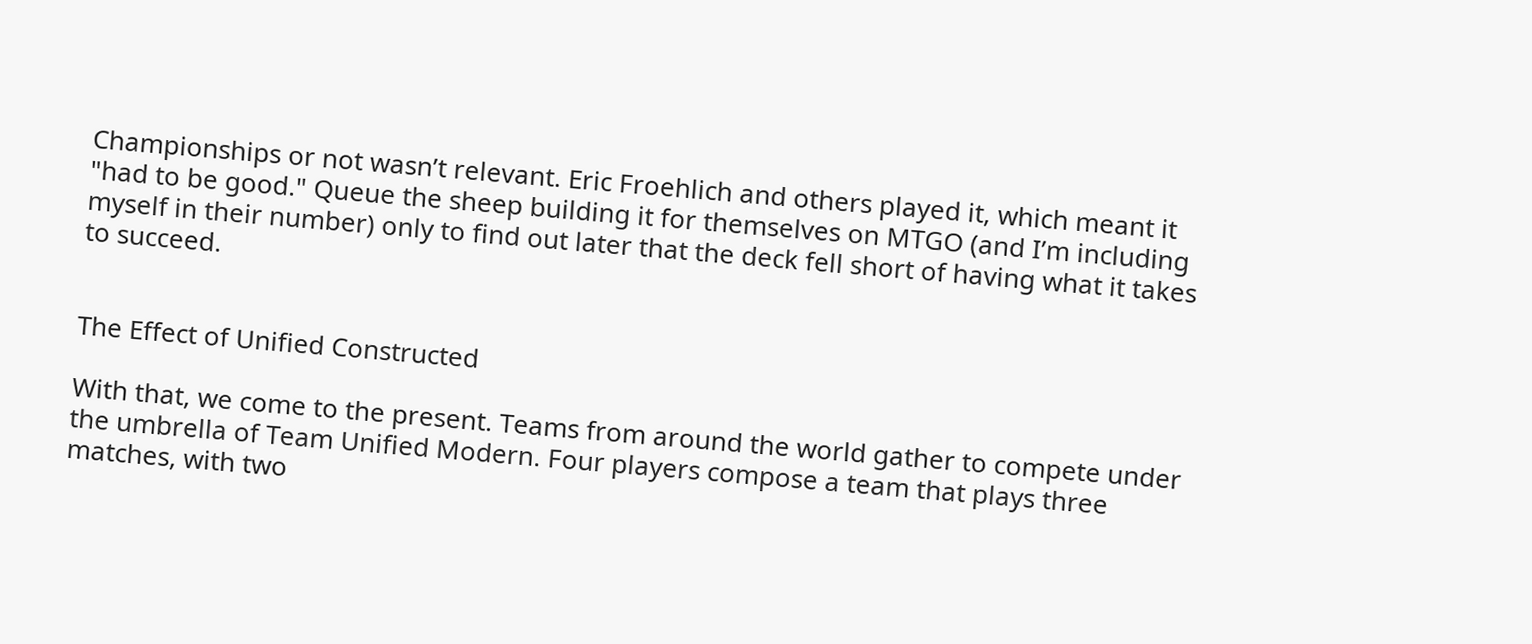Championships or not wasn’t relevant. Eric Froehlich and others played it, which meant it "had to be good." Queue the sheep building it for themselves on MTGO (and I’m including myself in their number) only to find out later that the deck fell short of having what it takes to succeed.


The Effect of Unified Constructed

With that, we come to the present. Teams from around the world gather to compete under the umbrella of Team Unified Modern. Four players compose a team that plays three matches, with two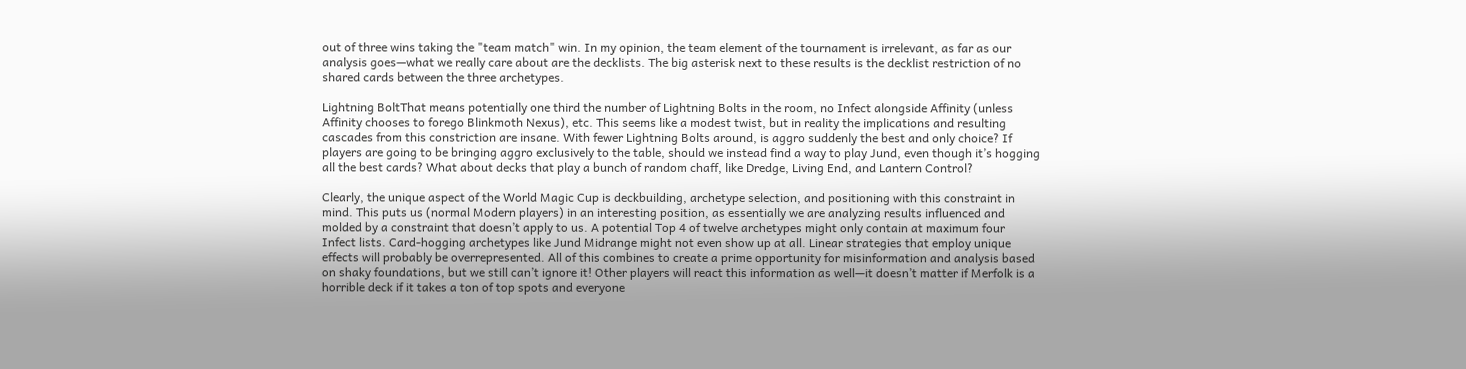out of three wins taking the "team match" win. In my opinion, the team element of the tournament is irrelevant, as far as our analysis goes—what we really care about are the decklists. The big asterisk next to these results is the decklist restriction of no shared cards between the three archetypes.

Lightning BoltThat means potentially one third the number of Lightning Bolts in the room, no Infect alongside Affinity (unless Affinity chooses to forego Blinkmoth Nexus), etc. This seems like a modest twist, but in reality the implications and resulting cascades from this constriction are insane. With fewer Lightning Bolts around, is aggro suddenly the best and only choice? If players are going to be bringing aggro exclusively to the table, should we instead find a way to play Jund, even though it’s hogging all the best cards? What about decks that play a bunch of random chaff, like Dredge, Living End, and Lantern Control?

Clearly, the unique aspect of the World Magic Cup is deckbuilding, archetype selection, and positioning with this constraint in mind. This puts us (normal Modern players) in an interesting position, as essentially we are analyzing results influenced and molded by a constraint that doesn’t apply to us. A potential Top 4 of twelve archetypes might only contain at maximum four Infect lists. Card-hogging archetypes like Jund Midrange might not even show up at all. Linear strategies that employ unique effects will probably be overrepresented. All of this combines to create a prime opportunity for misinformation and analysis based on shaky foundations, but we still can’t ignore it! Other players will react this information as well—it doesn’t matter if Merfolk is a horrible deck if it takes a ton of top spots and everyone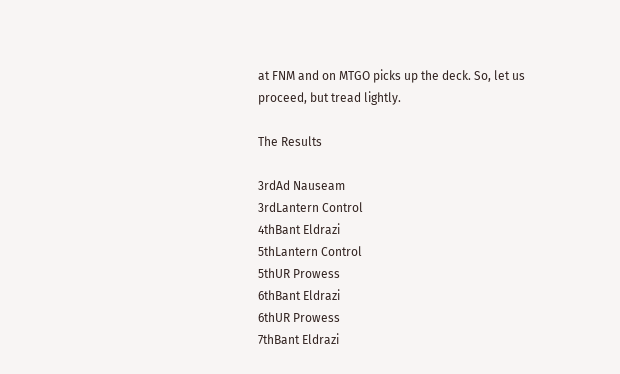at FNM and on MTGO picks up the deck. So, let us proceed, but tread lightly.

The Results

3rdAd Nauseam
3rdLantern Control
4thBant Eldrazi
5thLantern Control
5thUR Prowess
6thBant Eldrazi
6thUR Prowess
7thBant Eldrazi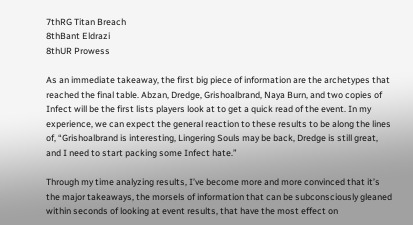7thRG Titan Breach
8thBant Eldrazi
8thUR Prowess

As an immediate takeaway, the first big piece of information are the archetypes that reached the final table. Abzan, Dredge, Grishoalbrand, Naya Burn, and two copies of Infect will be the first lists players look at to get a quick read of the event. In my experience, we can expect the general reaction to these results to be along the lines of, “Grishoalbrand is interesting, Lingering Souls may be back, Dredge is still great, and I need to start packing some Infect hate.”

Through my time analyzing results, I’ve become more and more convinced that it’s the major takeaways, the morsels of information that can be subconsciously gleaned within seconds of looking at event results, that have the most effect on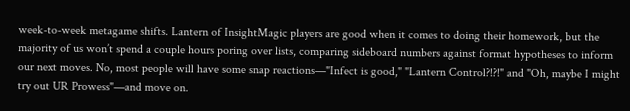week-to-week metagame shifts. Lantern of InsightMagic players are good when it comes to doing their homework, but the majority of us won’t spend a couple hours poring over lists, comparing sideboard numbers against format hypotheses to inform our next moves. No, most people will have some snap reactions—"Infect is good," "Lantern Control?!?!" and "Oh, maybe I might try out UR Prowess"—and move on.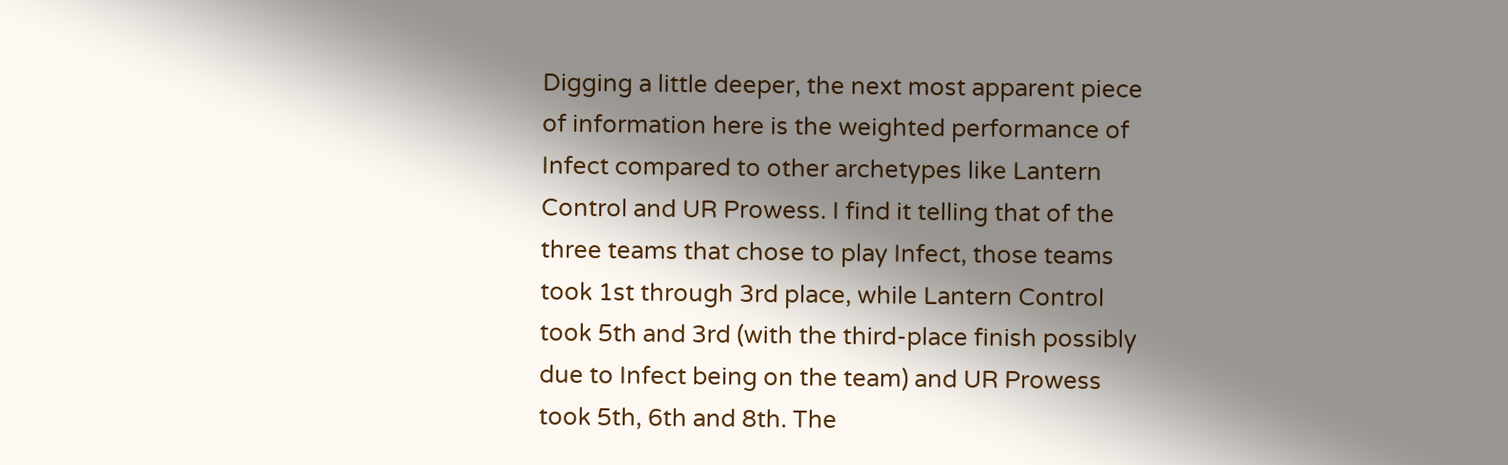Digging a little deeper, the next most apparent piece of information here is the weighted performance of Infect compared to other archetypes like Lantern Control and UR Prowess. I find it telling that of the three teams that chose to play Infect, those teams took 1st through 3rd place, while Lantern Control took 5th and 3rd (with the third-place finish possibly due to Infect being on the team) and UR Prowess took 5th, 6th and 8th. The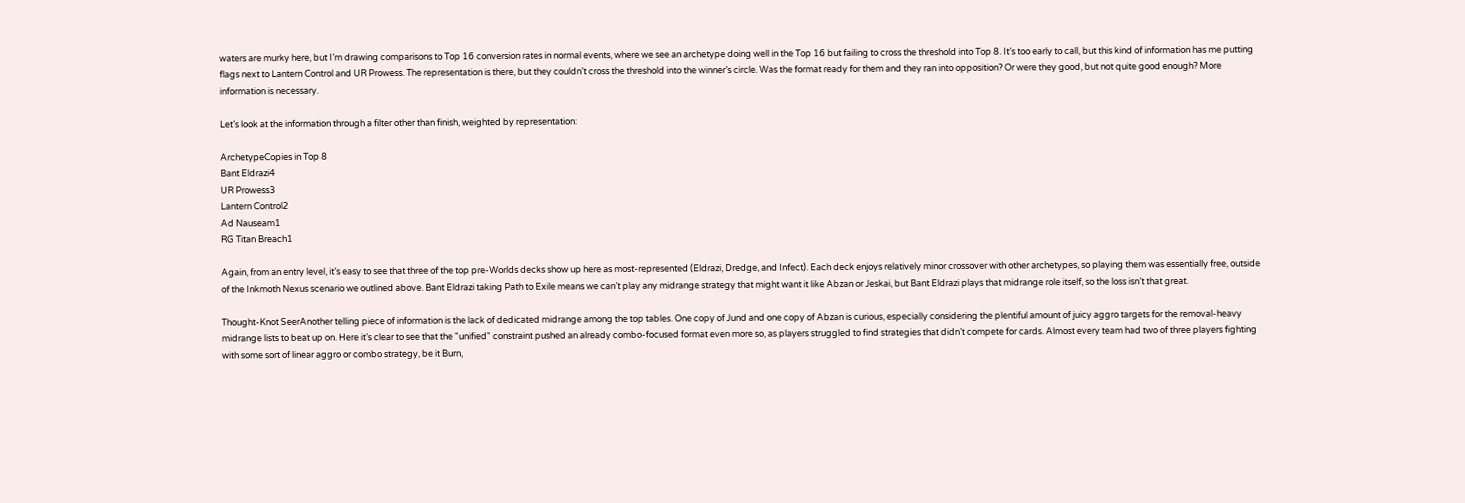waters are murky here, but I’m drawing comparisons to Top 16 conversion rates in normal events, where we see an archetype doing well in the Top 16 but failing to cross the threshold into Top 8. It’s too early to call, but this kind of information has me putting flags next to Lantern Control and UR Prowess. The representation is there, but they couldn’t cross the threshold into the winner’s circle. Was the format ready for them and they ran into opposition? Or were they good, but not quite good enough? More information is necessary.

Let’s look at the information through a filter other than finish, weighted by representation:

ArchetypeCopies in Top 8
Bant Eldrazi4
UR Prowess3
Lantern Control2
Ad Nauseam1
RG Titan Breach1

Again, from an entry level, it’s easy to see that three of the top pre-Worlds decks show up here as most-represented (Eldrazi, Dredge, and Infect). Each deck enjoys relatively minor crossover with other archetypes, so playing them was essentially free, outside of the Inkmoth Nexus scenario we outlined above. Bant Eldrazi taking Path to Exile means we can’t play any midrange strategy that might want it like Abzan or Jeskai, but Bant Eldrazi plays that midrange role itself, so the loss isn’t that great.

Thought-Knot SeerAnother telling piece of information is the lack of dedicated midrange among the top tables. One copy of Jund and one copy of Abzan is curious, especially considering the plentiful amount of juicy aggro targets for the removal-heavy midrange lists to beat up on. Here it’s clear to see that the "unified" constraint pushed an already combo-focused format even more so, as players struggled to find strategies that didn’t compete for cards. Almost every team had two of three players fighting with some sort of linear aggro or combo strategy, be it Burn,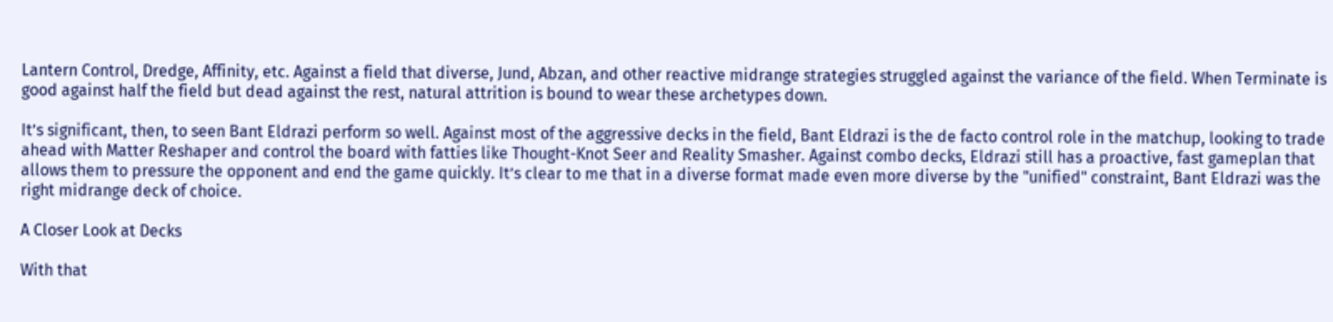Lantern Control, Dredge, Affinity, etc. Against a field that diverse, Jund, Abzan, and other reactive midrange strategies struggled against the variance of the field. When Terminate is good against half the field but dead against the rest, natural attrition is bound to wear these archetypes down.

It’s significant, then, to seen Bant Eldrazi perform so well. Against most of the aggressive decks in the field, Bant Eldrazi is the de facto control role in the matchup, looking to trade ahead with Matter Reshaper and control the board with fatties like Thought-Knot Seer and Reality Smasher. Against combo decks, Eldrazi still has a proactive, fast gameplan that allows them to pressure the opponent and end the game quickly. It’s clear to me that in a diverse format made even more diverse by the "unified" constraint, Bant Eldrazi was the right midrange deck of choice.

A Closer Look at Decks

With that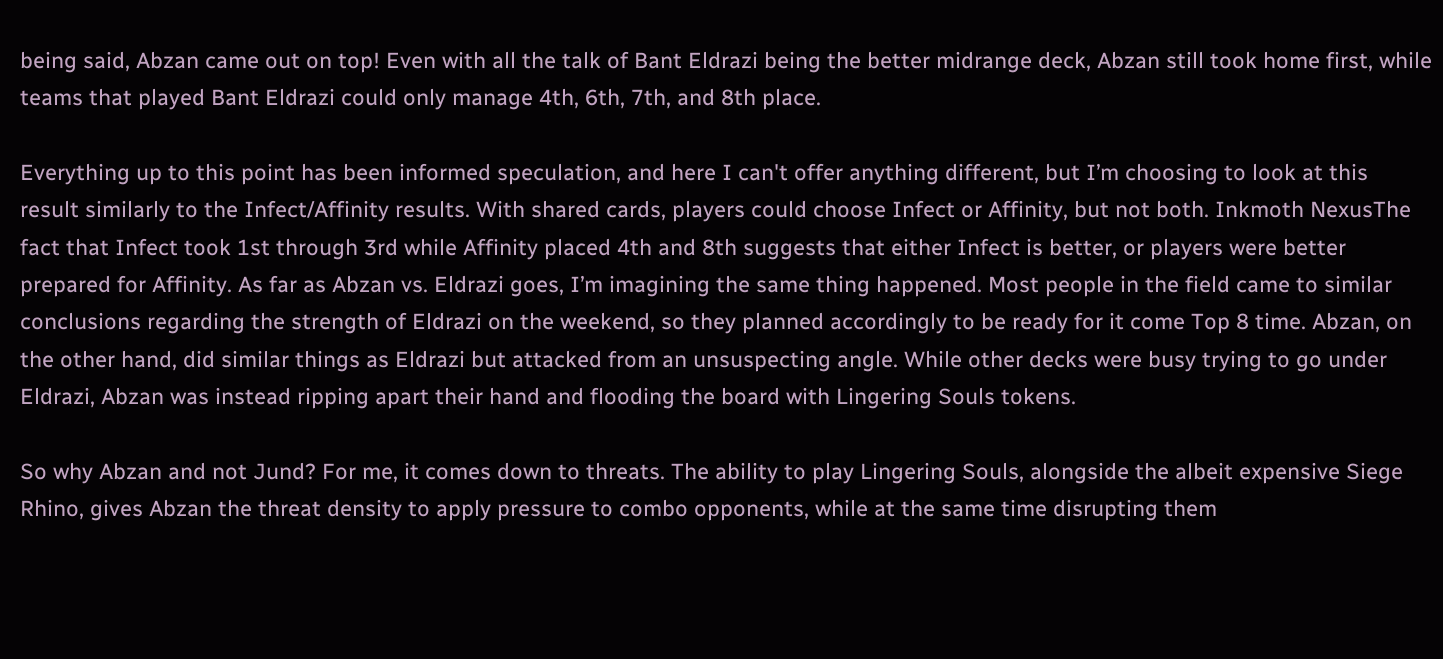being said, Abzan came out on top! Even with all the talk of Bant Eldrazi being the better midrange deck, Abzan still took home first, while teams that played Bant Eldrazi could only manage 4th, 6th, 7th, and 8th place.

Everything up to this point has been informed speculation, and here I can't offer anything different, but I’m choosing to look at this result similarly to the Infect/Affinity results. With shared cards, players could choose Infect or Affinity, but not both. Inkmoth NexusThe fact that Infect took 1st through 3rd while Affinity placed 4th and 8th suggests that either Infect is better, or players were better prepared for Affinity. As far as Abzan vs. Eldrazi goes, I’m imagining the same thing happened. Most people in the field came to similar conclusions regarding the strength of Eldrazi on the weekend, so they planned accordingly to be ready for it come Top 8 time. Abzan, on the other hand, did similar things as Eldrazi but attacked from an unsuspecting angle. While other decks were busy trying to go under Eldrazi, Abzan was instead ripping apart their hand and flooding the board with Lingering Souls tokens.

So why Abzan and not Jund? For me, it comes down to threats. The ability to play Lingering Souls, alongside the albeit expensive Siege Rhino, gives Abzan the threat density to apply pressure to combo opponents, while at the same time disrupting them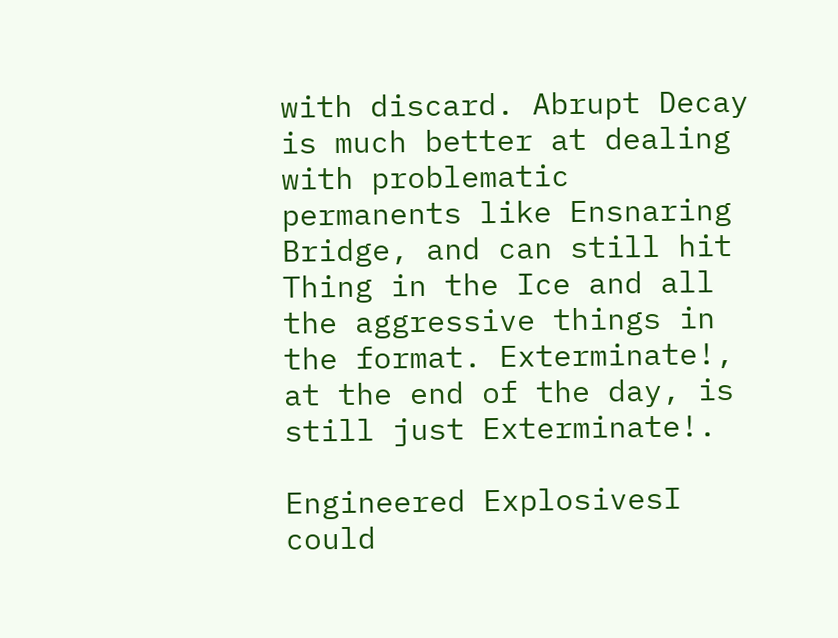with discard. Abrupt Decay is much better at dealing with problematic permanents like Ensnaring Bridge, and can still hit Thing in the Ice and all the aggressive things in the format. Exterminate!, at the end of the day, is still just Exterminate!.

Engineered ExplosivesI could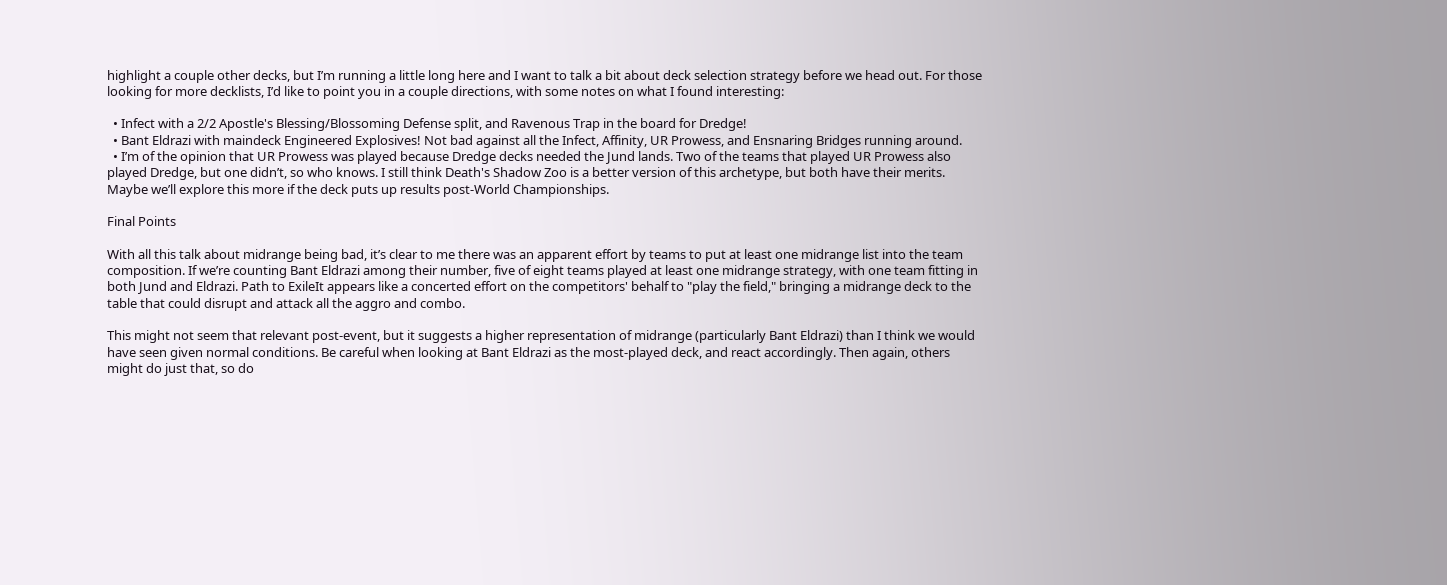highlight a couple other decks, but I’m running a little long here and I want to talk a bit about deck selection strategy before we head out. For those looking for more decklists, I’d like to point you in a couple directions, with some notes on what I found interesting:

  • Infect with a 2/2 Apostle's Blessing/Blossoming Defense split, and Ravenous Trap in the board for Dredge!
  • Bant Eldrazi with maindeck Engineered Explosives! Not bad against all the Infect, Affinity, UR Prowess, and Ensnaring Bridges running around.
  • I’m of the opinion that UR Prowess was played because Dredge decks needed the Jund lands. Two of the teams that played UR Prowess also played Dredge, but one didn’t, so who knows. I still think Death's Shadow Zoo is a better version of this archetype, but both have their merits. Maybe we’ll explore this more if the deck puts up results post-World Championships.

Final Points

With all this talk about midrange being bad, it’s clear to me there was an apparent effort by teams to put at least one midrange list into the team composition. If we’re counting Bant Eldrazi among their number, five of eight teams played at least one midrange strategy, with one team fitting in both Jund and Eldrazi. Path to ExileIt appears like a concerted effort on the competitors' behalf to "play the field," bringing a midrange deck to the table that could disrupt and attack all the aggro and combo.

This might not seem that relevant post-event, but it suggests a higher representation of midrange (particularly Bant Eldrazi) than I think we would have seen given normal conditions. Be careful when looking at Bant Eldrazi as the most-played deck, and react accordingly. Then again, others might do just that, so do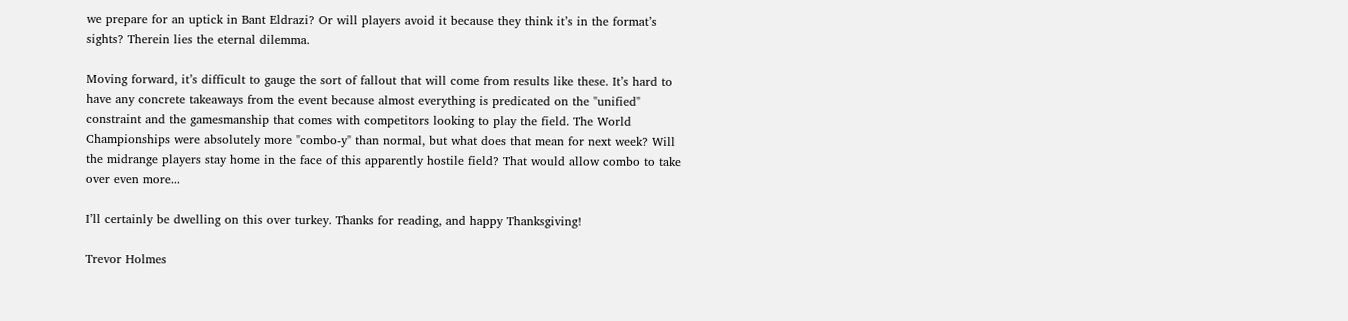we prepare for an uptick in Bant Eldrazi? Or will players avoid it because they think it’s in the format’s sights? Therein lies the eternal dilemma.

Moving forward, it’s difficult to gauge the sort of fallout that will come from results like these. It’s hard to have any concrete takeaways from the event because almost everything is predicated on the "unified" constraint and the gamesmanship that comes with competitors looking to play the field. The World Championships were absolutely more "combo-y" than normal, but what does that mean for next week? Will the midrange players stay home in the face of this apparently hostile field? That would allow combo to take over even more...

I’ll certainly be dwelling on this over turkey. Thanks for reading, and happy Thanksgiving!

Trevor Holmes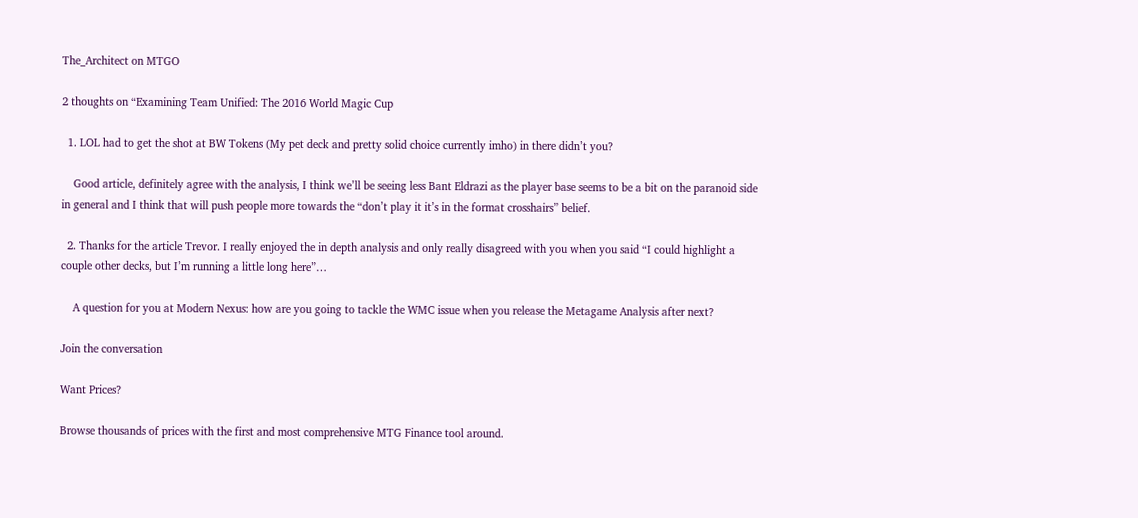The_Architect on MTGO

2 thoughts on “Examining Team Unified: The 2016 World Magic Cup

  1. LOL had to get the shot at BW Tokens (My pet deck and pretty solid choice currently imho) in there didn’t you?

    Good article, definitely agree with the analysis, I think we’ll be seeing less Bant Eldrazi as the player base seems to be a bit on the paranoid side in general and I think that will push people more towards the “don’t play it it’s in the format crosshairs” belief.

  2. Thanks for the article Trevor. I really enjoyed the in depth analysis and only really disagreed with you when you said “I could highlight a couple other decks, but I’m running a little long here”…

    A question for you at Modern Nexus: how are you going to tackle the WMC issue when you release the Metagame Analysis after next?

Join the conversation

Want Prices?

Browse thousands of prices with the first and most comprehensive MTG Finance tool around.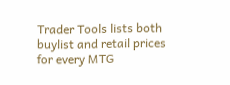Trader Tools lists both buylist and retail prices for every MTG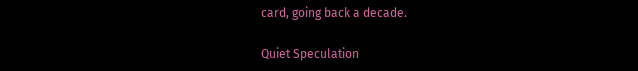card, going back a decade.

Quiet Speculation